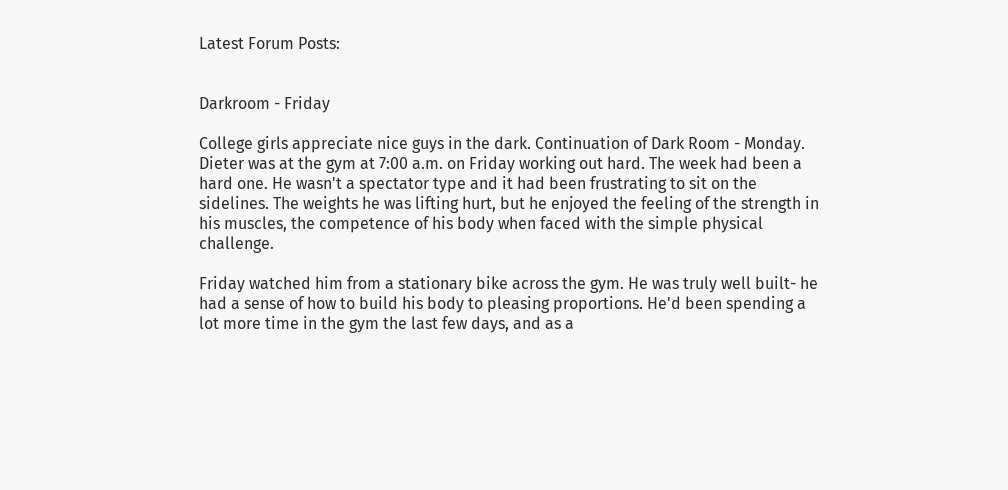Latest Forum Posts:


Darkroom - Friday

College girls appreciate nice guys in the dark. Continuation of Dark Room - Monday.
Dieter was at the gym at 7:00 a.m. on Friday working out hard. The week had been a hard one. He wasn't a spectator type and it had been frustrating to sit on the sidelines. The weights he was lifting hurt, but he enjoyed the feeling of the strength in his muscles, the competence of his body when faced with the simple physical challenge.

Friday watched him from a stationary bike across the gym. He was truly well built- he had a sense of how to build his body to pleasing proportions. He'd been spending a lot more time in the gym the last few days, and as a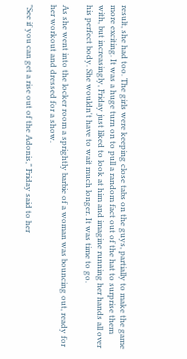result, she had too. The girls were keeping close tabs on the guys, partially to make the game more exciting. It was a huge turn on to pull a random fact out of the hat to surprise them with, but increasingly, Friday just liked to look at him and imagine running her hands all over his perfect body. She wouldn't have to wait much longer. It was time to go.

As she went into the locker room a sprightly barbie of a woman was bouncing out, ready for her workout and dressed for a show.

"See if you can get a rise out of the Adonis," Friday said to her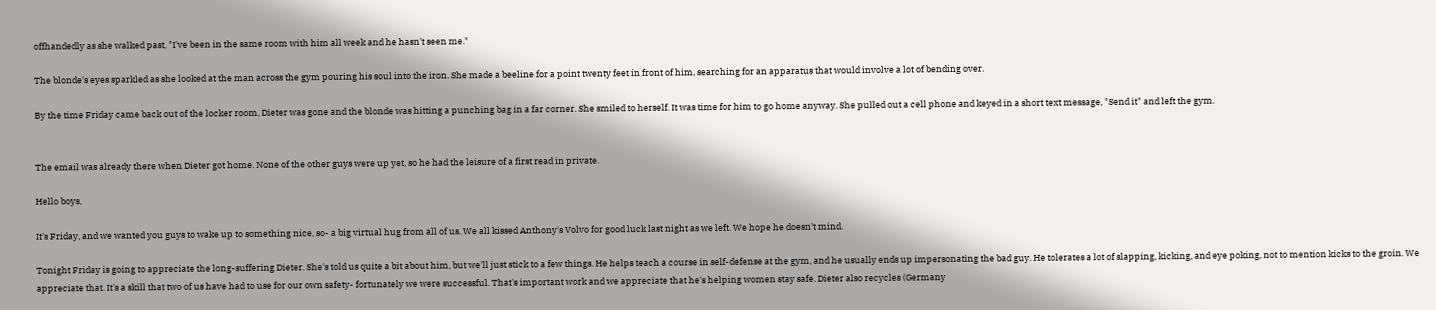offhandedly as she walked past, "I've been in the same room with him all week and he hasn't seen me."

The blonde's eyes sparkled as she looked at the man across the gym pouring his soul into the iron. She made a beeline for a point twenty feet in front of him, searching for an apparatus that would involve a lot of bending over.

By the time Friday came back out of the locker room, Dieter was gone and the blonde was hitting a punching bag in a far corner. She smiled to herself. It was time for him to go home anyway. She pulled out a cell phone and keyed in a short text message, "Send it" and left the gym.


The email was already there when Dieter got home. None of the other guys were up yet, so he had the leisure of a first read in private.

Hello boys,

It's Friday, and we wanted you guys to wake up to something nice, so- a big virtual hug from all of us. We all kissed Anthony's Volvo for good luck last night as we left. We hope he doesn't mind.

Tonight Friday is going to appreciate the long-suffering Dieter. She's told us quite a bit about him, but we'll just stick to a few things. He helps teach a course in self-defense at the gym, and he usually ends up impersonating the bad guy. He tolerates a lot of slapping, kicking, and eye poking, not to mention kicks to the groin. We appreciate that. It's a skill that two of us have had to use for our own safety- fortunately we were successful. That's important work and we appreciate that he's helping women stay safe. Dieter also recycles (Germany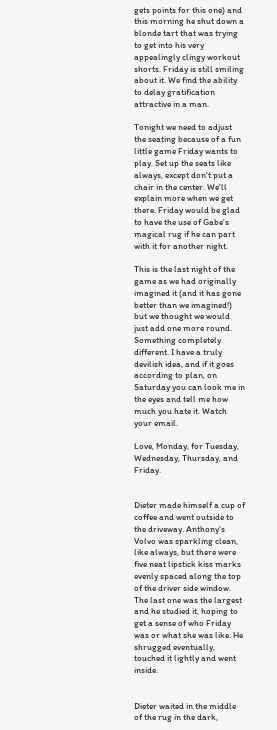gets points for this one) and this morning he shut down a blonde tart that was trying to get into his very appealingly clingy workout shorts. Friday is still smiling about it. We find the ability to delay gratification attractive in a man.

Tonight we need to adjust the seating because of a fun little game Friday wants to play. Set up the seats like always, except don't put a chair in the center. We'll explain more when we get there. Friday would be glad to have the use of Gabe's magical rug if he can part with it for another night.

This is the last night of the game as we had originally imagined it (and it has gone better than we imagined!) but we thought we would just add one more round. Something completely different. I have a truly devilish idea, and if it goes according to plan, on Saturday you can look me in the eyes and tell me how much you hate it. Watch your email.

Love, Monday, for Tuesday, Wednesday, Thursday, and Friday.


Dieter made himself a cup of coffee and went outside to the driveway. Anthony's Volvo was sparkling clean, like always, but there were five neat lipstick kiss marks evenly spaced along the top of the driver side window. The last one was the largest and he studied it, hoping to get a sense of who Friday was or what she was like. He shrugged eventually, touched it lightly and went inside.


Dieter waited in the middle of the rug in the dark,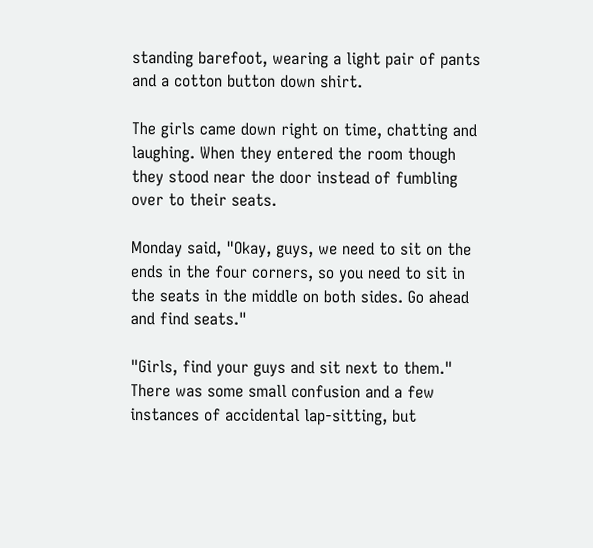standing barefoot, wearing a light pair of pants and a cotton button down shirt.

The girls came down right on time, chatting and laughing. When they entered the room though they stood near the door instead of fumbling over to their seats.

Monday said, "Okay, guys, we need to sit on the ends in the four corners, so you need to sit in the seats in the middle on both sides. Go ahead and find seats."

"Girls, find your guys and sit next to them." There was some small confusion and a few instances of accidental lap-sitting, but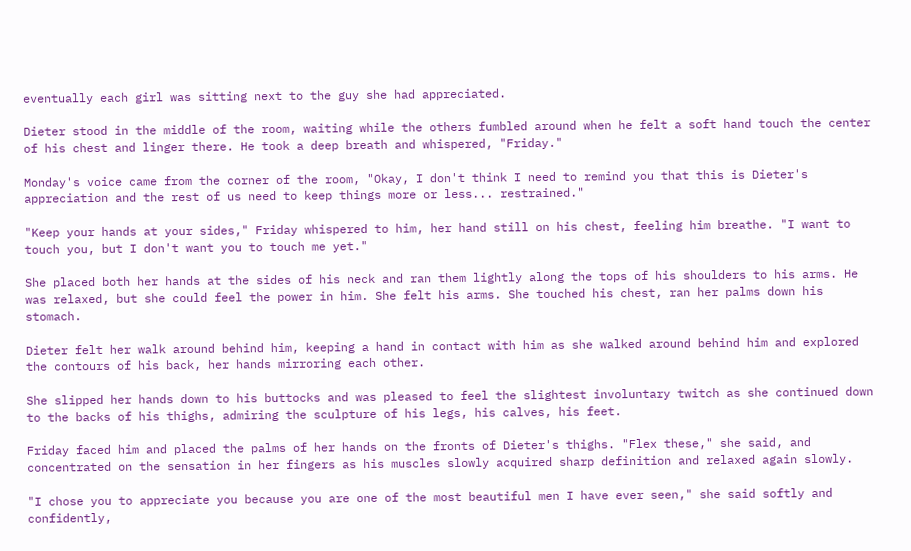eventually each girl was sitting next to the guy she had appreciated.

Dieter stood in the middle of the room, waiting while the others fumbled around when he felt a soft hand touch the center of his chest and linger there. He took a deep breath and whispered, "Friday."

Monday's voice came from the corner of the room, "Okay, I don't think I need to remind you that this is Dieter's appreciation and the rest of us need to keep things more or less... restrained."

"Keep your hands at your sides," Friday whispered to him, her hand still on his chest, feeling him breathe. "I want to touch you, but I don't want you to touch me yet."

She placed both her hands at the sides of his neck and ran them lightly along the tops of his shoulders to his arms. He was relaxed, but she could feel the power in him. She felt his arms. She touched his chest, ran her palms down his stomach.

Dieter felt her walk around behind him, keeping a hand in contact with him as she walked around behind him and explored the contours of his back, her hands mirroring each other.

She slipped her hands down to his buttocks and was pleased to feel the slightest involuntary twitch as she continued down to the backs of his thighs, admiring the sculpture of his legs, his calves, his feet.

Friday faced him and placed the palms of her hands on the fronts of Dieter's thighs. "Flex these," she said, and concentrated on the sensation in her fingers as his muscles slowly acquired sharp definition and relaxed again slowly.

"I chose you to appreciate you because you are one of the most beautiful men I have ever seen," she said softly and confidently,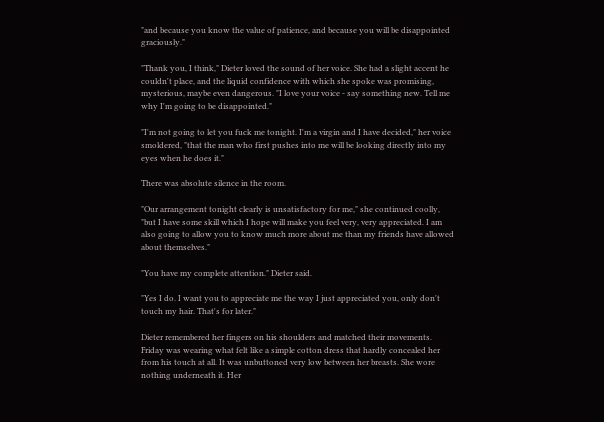"and because you know the value of patience, and because you will be disappointed graciously."

"Thank you, I think," Dieter loved the sound of her voice. She had a slight accent he couldn't place, and the liquid confidence with which she spoke was promising, mysterious, maybe even dangerous. "I love your voice - say something new. Tell me why I'm going to be disappointed."

"I'm not going to let you fuck me tonight. I'm a virgin and I have decided," her voice smoldered, "that the man who first pushes into me will be looking directly into my eyes when he does it."

There was absolute silence in the room.

"Our arrangement tonight clearly is unsatisfactory for me," she continued coolly, "but I have some skill which I hope will make you feel very, very appreciated. I am also going to allow you to know much more about me than my friends have allowed about themselves."

"You have my complete attention." Dieter said.

"Yes I do. I want you to appreciate me the way I just appreciated you, only don't touch my hair. That's for later."

Dieter remembered her fingers on his shoulders and matched their movements. Friday was wearing what felt like a simple cotton dress that hardly concealed her from his touch at all. It was unbuttoned very low between her breasts. She wore nothing underneath it. Her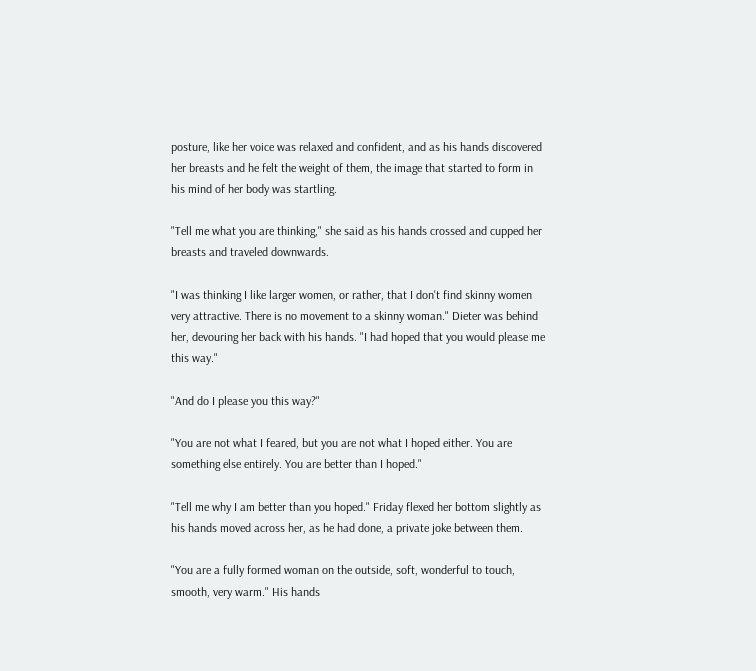posture, like her voice was relaxed and confident, and as his hands discovered her breasts and he felt the weight of them, the image that started to form in his mind of her body was startling.

"Tell me what you are thinking," she said as his hands crossed and cupped her breasts and traveled downwards.

"I was thinking I like larger women, or rather, that I don't find skinny women very attractive. There is no movement to a skinny woman." Dieter was behind her, devouring her back with his hands. "I had hoped that you would please me this way."

"And do I please you this way?"

"You are not what I feared, but you are not what I hoped either. You are something else entirely. You are better than I hoped."

"Tell me why I am better than you hoped." Friday flexed her bottom slightly as his hands moved across her, as he had done, a private joke between them.

"You are a fully formed woman on the outside, soft, wonderful to touch, smooth, very warm." His hands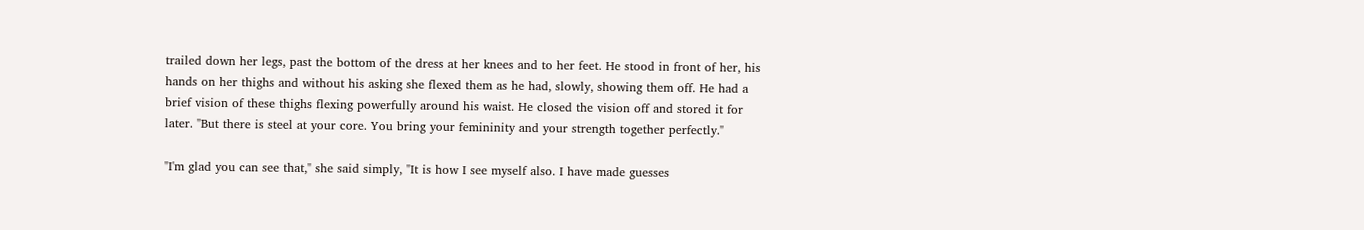trailed down her legs, past the bottom of the dress at her knees and to her feet. He stood in front of her, his hands on her thighs and without his asking she flexed them as he had, slowly, showing them off. He had a brief vision of these thighs flexing powerfully around his waist. He closed the vision off and stored it for later. "But there is steel at your core. You bring your femininity and your strength together perfectly."

"I'm glad you can see that," she said simply, "It is how I see myself also. I have made guesses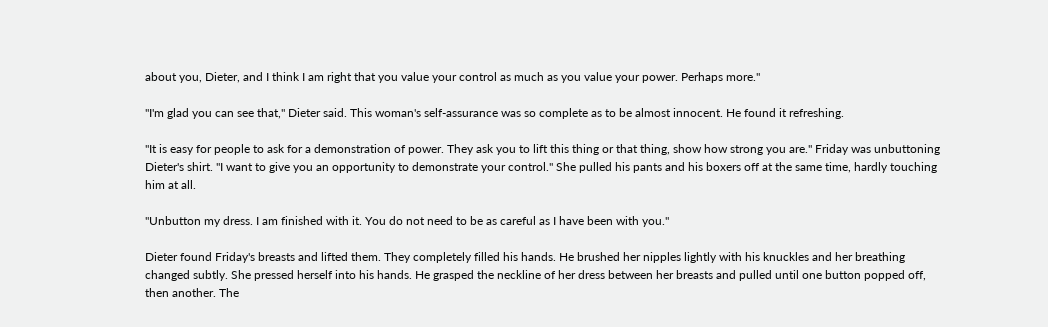about you, Dieter, and I think I am right that you value your control as much as you value your power. Perhaps more."

"I'm glad you can see that," Dieter said. This woman's self-assurance was so complete as to be almost innocent. He found it refreshing.

"It is easy for people to ask for a demonstration of power. They ask you to lift this thing or that thing, show how strong you are." Friday was unbuttoning Dieter's shirt. "I want to give you an opportunity to demonstrate your control." She pulled his pants and his boxers off at the same time, hardly touching him at all.

"Unbutton my dress. I am finished with it. You do not need to be as careful as I have been with you."

Dieter found Friday's breasts and lifted them. They completely filled his hands. He brushed her nipples lightly with his knuckles and her breathing changed subtly. She pressed herself into his hands. He grasped the neckline of her dress between her breasts and pulled until one button popped off, then another. The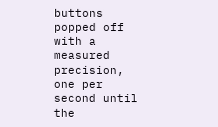buttons popped off with a measured precision, one per second until the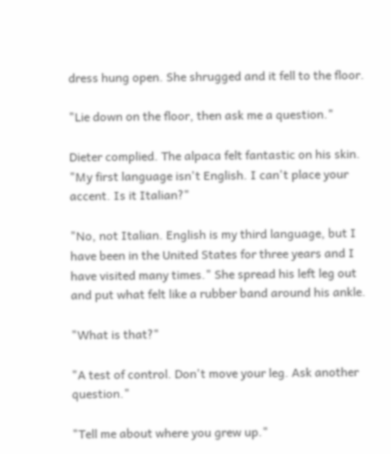dress hung open. She shrugged and it fell to the floor.

"Lie down on the floor, then ask me a question."

Dieter complied. The alpaca felt fantastic on his skin. "My first language isn't English. I can't place your accent. Is it Italian?"

"No, not Italian. English is my third language, but I have been in the United States for three years and I have visited many times." She spread his left leg out and put what felt like a rubber band around his ankle.

"What is that?"

"A test of control. Don't move your leg. Ask another question."

"Tell me about where you grew up."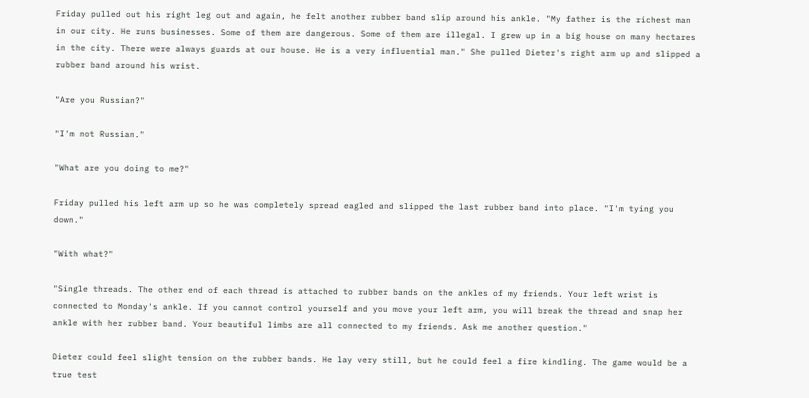Friday pulled out his right leg out and again, he felt another rubber band slip around his ankle. "My father is the richest man in our city. He runs businesses. Some of them are dangerous. Some of them are illegal. I grew up in a big house on many hectares in the city. There were always guards at our house. He is a very influential man." She pulled Dieter's right arm up and slipped a rubber band around his wrist.

"Are you Russian?"

"I'm not Russian."

"What are you doing to me?"

Friday pulled his left arm up so he was completely spread eagled and slipped the last rubber band into place. "I'm tying you down."

"With what?"

"Single threads. The other end of each thread is attached to rubber bands on the ankles of my friends. Your left wrist is connected to Monday's ankle. If you cannot control yourself and you move your left arm, you will break the thread and snap her ankle with her rubber band. Your beautiful limbs are all connected to my friends. Ask me another question."

Dieter could feel slight tension on the rubber bands. He lay very still, but he could feel a fire kindling. The game would be a true test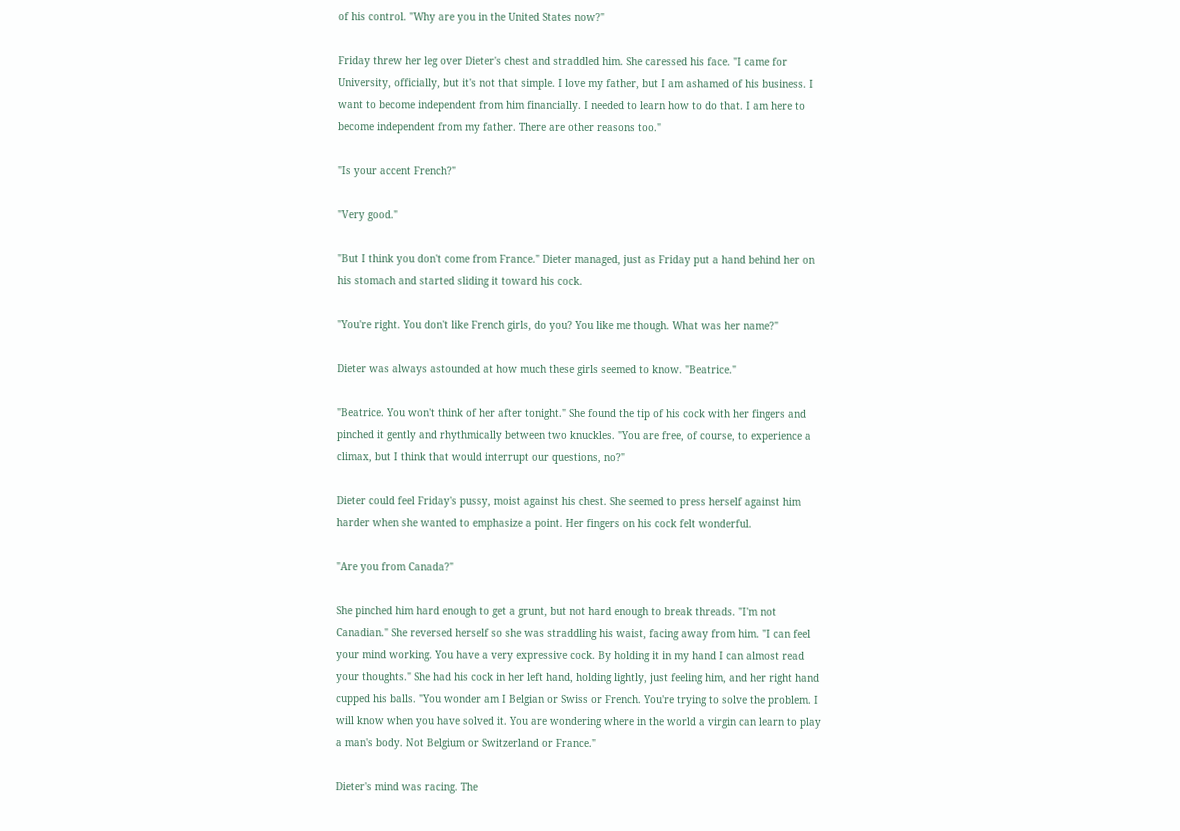of his control. "Why are you in the United States now?"

Friday threw her leg over Dieter's chest and straddled him. She caressed his face. "I came for University, officially, but it's not that simple. I love my father, but I am ashamed of his business. I want to become independent from him financially. I needed to learn how to do that. I am here to become independent from my father. There are other reasons too."

"Is your accent French?"

"Very good."

"But I think you don't come from France." Dieter managed, just as Friday put a hand behind her on his stomach and started sliding it toward his cock.

"You're right. You don't like French girls, do you? You like me though. What was her name?"

Dieter was always astounded at how much these girls seemed to know. "Beatrice."

"Beatrice. You won't think of her after tonight." She found the tip of his cock with her fingers and pinched it gently and rhythmically between two knuckles. "You are free, of course, to experience a climax, but I think that would interrupt our questions, no?"

Dieter could feel Friday's pussy, moist against his chest. She seemed to press herself against him harder when she wanted to emphasize a point. Her fingers on his cock felt wonderful.

"Are you from Canada?"

She pinched him hard enough to get a grunt, but not hard enough to break threads. "I'm not Canadian." She reversed herself so she was straddling his waist, facing away from him. "I can feel your mind working. You have a very expressive cock. By holding it in my hand I can almost read your thoughts." She had his cock in her left hand, holding lightly, just feeling him, and her right hand cupped his balls. "You wonder am I Belgian or Swiss or French. You're trying to solve the problem. I will know when you have solved it. You are wondering where in the world a virgin can learn to play a man's body. Not Belgium or Switzerland or France."

Dieter's mind was racing. The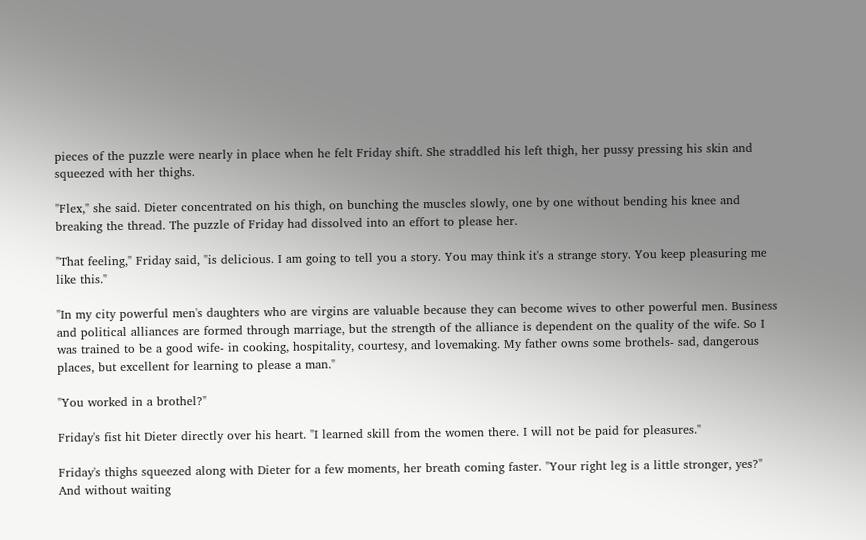pieces of the puzzle were nearly in place when he felt Friday shift. She straddled his left thigh, her pussy pressing his skin and squeezed with her thighs.

"Flex," she said. Dieter concentrated on his thigh, on bunching the muscles slowly, one by one without bending his knee and breaking the thread. The puzzle of Friday had dissolved into an effort to please her.

"That feeling," Friday said, "is delicious. I am going to tell you a story. You may think it's a strange story. You keep pleasuring me like this."

"In my city powerful men's daughters who are virgins are valuable because they can become wives to other powerful men. Business and political alliances are formed through marriage, but the strength of the alliance is dependent on the quality of the wife. So I was trained to be a good wife- in cooking, hospitality, courtesy, and lovemaking. My father owns some brothels- sad, dangerous places, but excellent for learning to please a man."

"You worked in a brothel?"

Friday's fist hit Dieter directly over his heart. "I learned skill from the women there. I will not be paid for pleasures."

Friday's thighs squeezed along with Dieter for a few moments, her breath coming faster. "Your right leg is a little stronger, yes?" And without waiting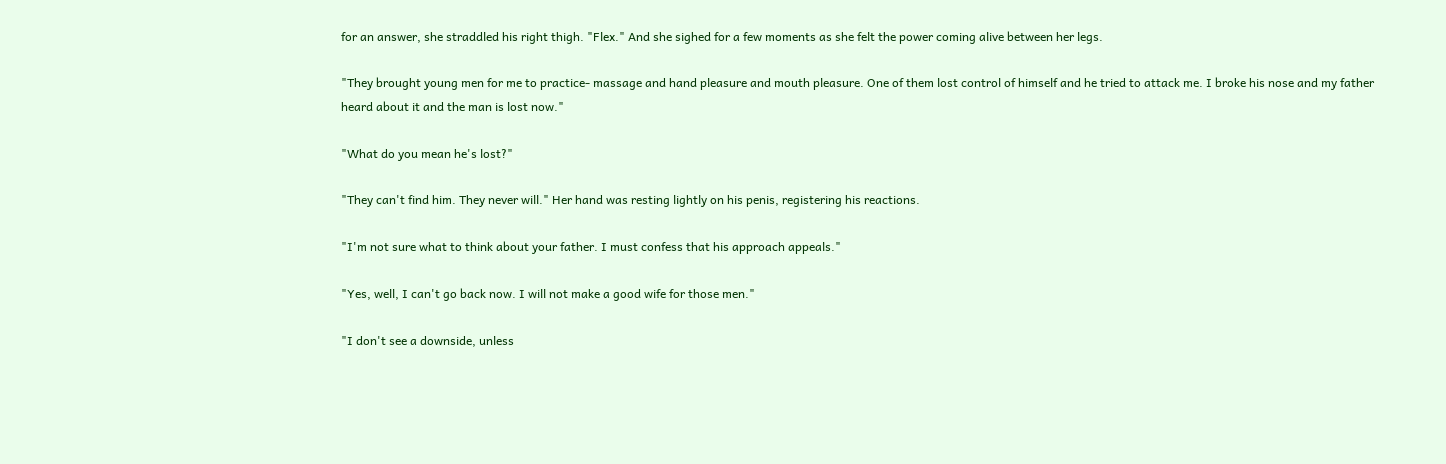for an answer, she straddled his right thigh. "Flex." And she sighed for a few moments as she felt the power coming alive between her legs.

"They brought young men for me to practice- massage and hand pleasure and mouth pleasure. One of them lost control of himself and he tried to attack me. I broke his nose and my father heard about it and the man is lost now."

"What do you mean he's lost?"

"They can't find him. They never will." Her hand was resting lightly on his penis, registering his reactions.

"I'm not sure what to think about your father. I must confess that his approach appeals."

"Yes, well, I can't go back now. I will not make a good wife for those men."

"I don't see a downside, unless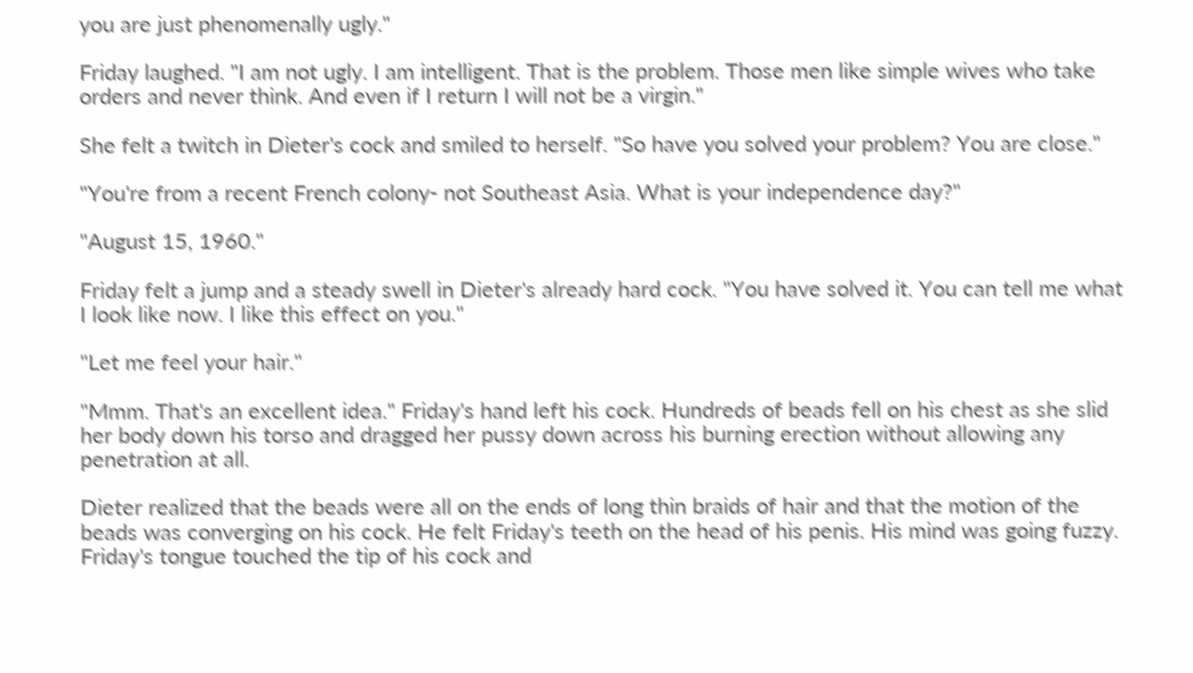you are just phenomenally ugly."

Friday laughed. "I am not ugly. I am intelligent. That is the problem. Those men like simple wives who take orders and never think. And even if I return I will not be a virgin."

She felt a twitch in Dieter's cock and smiled to herself. "So have you solved your problem? You are close."

"You're from a recent French colony- not Southeast Asia. What is your independence day?"

"August 15, 1960."

Friday felt a jump and a steady swell in Dieter's already hard cock. "You have solved it. You can tell me what I look like now. I like this effect on you."

"Let me feel your hair."

"Mmm. That's an excellent idea." Friday's hand left his cock. Hundreds of beads fell on his chest as she slid her body down his torso and dragged her pussy down across his burning erection without allowing any penetration at all.

Dieter realized that the beads were all on the ends of long thin braids of hair and that the motion of the beads was converging on his cock. He felt Friday's teeth on the head of his penis. His mind was going fuzzy. Friday's tongue touched the tip of his cock and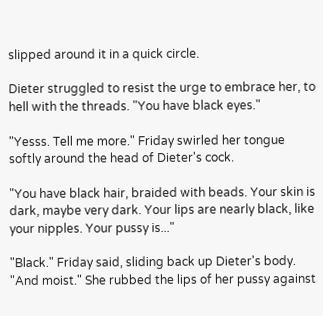slipped around it in a quick circle.

Dieter struggled to resist the urge to embrace her, to hell with the threads. "You have black eyes."

"Yesss. Tell me more." Friday swirled her tongue softly around the head of Dieter's cock.

"You have black hair, braided with beads. Your skin is dark, maybe very dark. Your lips are nearly black, like your nipples. Your pussy is..."

"Black." Friday said, sliding back up Dieter's body. "And moist." She rubbed the lips of her pussy against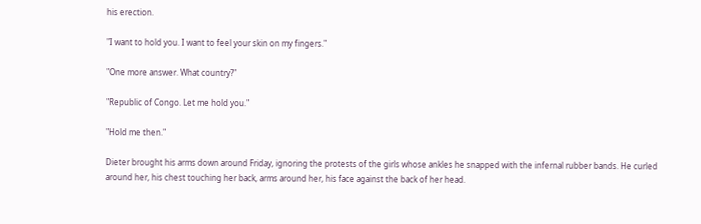his erection.

"I want to hold you. I want to feel your skin on my fingers."

"One more answer. What country?"

"Republic of Congo. Let me hold you."

"Hold me then."

Dieter brought his arms down around Friday, ignoring the protests of the girls whose ankles he snapped with the infernal rubber bands. He curled around her, his chest touching her back, arms around her, his face against the back of her head.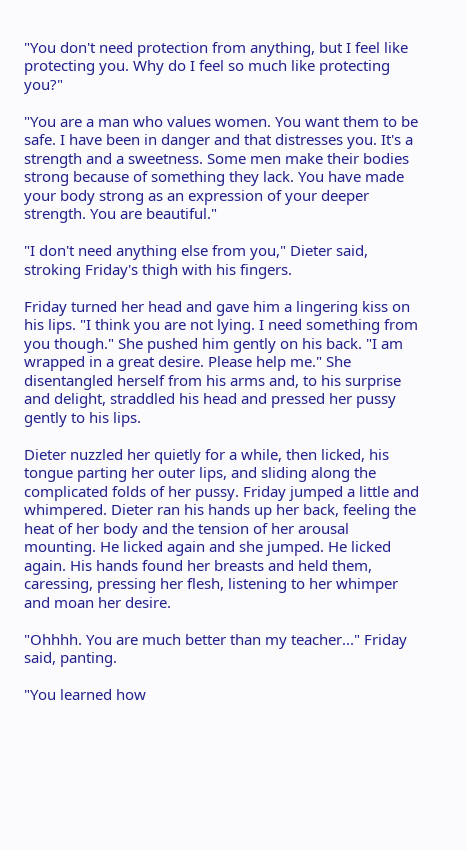"You don't need protection from anything, but I feel like protecting you. Why do I feel so much like protecting you?"

"You are a man who values women. You want them to be safe. I have been in danger and that distresses you. It's a strength and a sweetness. Some men make their bodies strong because of something they lack. You have made your body strong as an expression of your deeper strength. You are beautiful."

"I don't need anything else from you," Dieter said, stroking Friday's thigh with his fingers.

Friday turned her head and gave him a lingering kiss on his lips. "I think you are not lying. I need something from you though." She pushed him gently on his back. "I am wrapped in a great desire. Please help me." She disentangled herself from his arms and, to his surprise and delight, straddled his head and pressed her pussy gently to his lips.

Dieter nuzzled her quietly for a while, then licked, his tongue parting her outer lips, and sliding along the complicated folds of her pussy. Friday jumped a little and whimpered. Dieter ran his hands up her back, feeling the heat of her body and the tension of her arousal mounting. He licked again and she jumped. He licked again. His hands found her breasts and held them, caressing, pressing her flesh, listening to her whimper and moan her desire.

"Ohhhh. You are much better than my teacher..." Friday said, panting.

"You learned how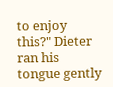to enjoy this?" Dieter ran his tongue gently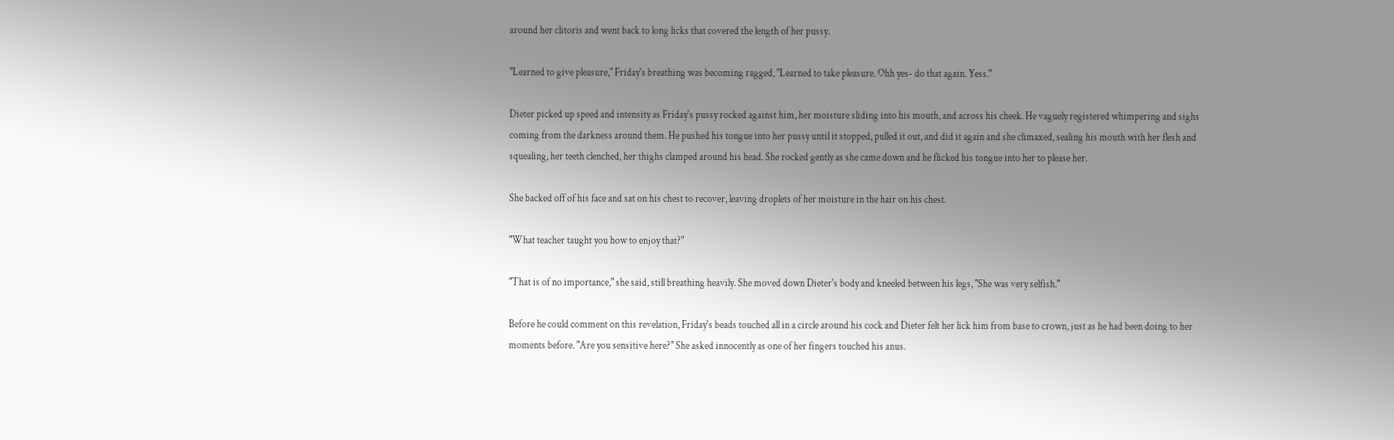around her clitoris and went back to long licks that covered the length of her pussy.

"Learned to give pleasure," Friday's breathing was becoming ragged, "Learned to take pleasure. Ohh yes- do that again. Yess."

Dieter picked up speed and intensity as Friday's pussy rocked against him, her moisture sliding into his mouth, and across his cheek. He vaguely registered whimpering and sighs coming from the darkness around them. He pushed his tongue into her pussy until it stopped, pulled it out, and did it again and she climaxed, sealing his mouth with her flesh and squealing, her teeth clenched, her thighs clamped around his head. She rocked gently as she came down and he flicked his tongue into her to please her.

She backed off of his face and sat on his chest to recover, leaving droplets of her moisture in the hair on his chest.

"What teacher taught you how to enjoy that?"

"That is of no importance," she said, still breathing heavily. She moved down Dieter's body and kneeled between his legs, "She was very selfish."

Before he could comment on this revelation, Friday's beads touched all in a circle around his cock and Dieter felt her lick him from base to crown, just as he had been doing to her moments before. "Are you sensitive here?" She asked innocently as one of her fingers touched his anus.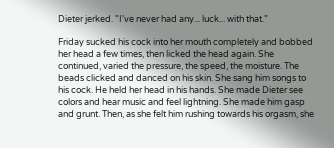Dieter jerked. "I've never had any... luck... with that."

Friday sucked his cock into her mouth completely and bobbed her head a few times, then licked the head again. She continued, varied the pressure, the speed, the moisture. The beads clicked and danced on his skin. She sang him songs to his cock. He held her head in his hands. She made Dieter see colors and hear music and feel lightning. She made him gasp and grunt. Then, as she felt him rushing towards his orgasm, she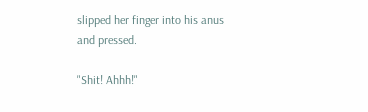slipped her finger into his anus and pressed.

"Shit! Ahhh!"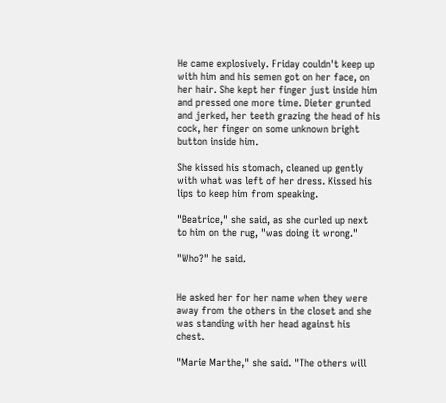He came explosively. Friday couldn't keep up with him and his semen got on her face, on her hair. She kept her finger just inside him and pressed one more time. Dieter grunted and jerked, her teeth grazing the head of his cock, her finger on some unknown bright button inside him.

She kissed his stomach, cleaned up gently with what was left of her dress. Kissed his lips to keep him from speaking.

"Beatrice," she said, as she curled up next to him on the rug, "was doing it wrong."

"Who?" he said.


He asked her for her name when they were away from the others in the closet and she was standing with her head against his chest.

"Marie Marthe," she said. "The others will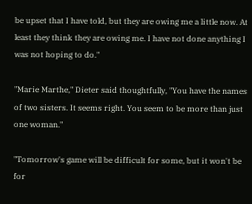be upset that I have told, but they are owing me a little now. At least they think they are owing me. I have not done anything I was not hoping to do."

"Marie Marthe," Dieter said thoughtfully, "You have the names of two sisters. It seems right. You seem to be more than just one woman."

"Tomorrow's game will be difficult for some, but it won't be for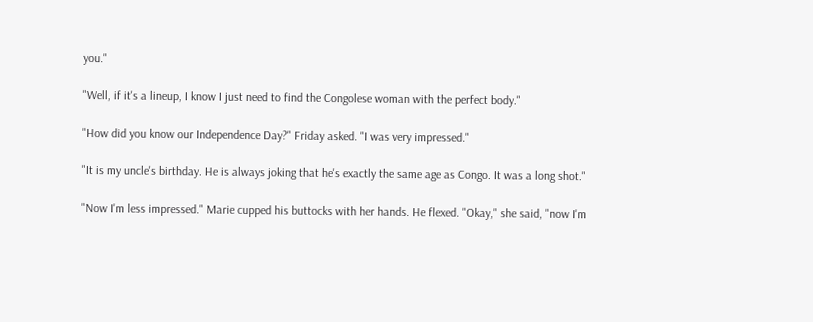you."

"Well, if it's a lineup, I know I just need to find the Congolese woman with the perfect body."

"How did you know our Independence Day?" Friday asked. "I was very impressed."

"It is my uncle's birthday. He is always joking that he's exactly the same age as Congo. It was a long shot."

"Now I'm less impressed." Marie cupped his buttocks with her hands. He flexed. "Okay," she said, "now I'm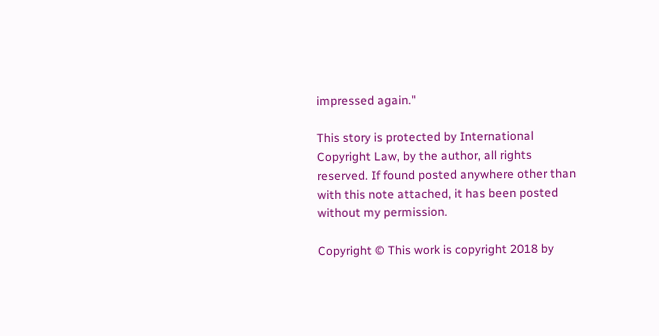impressed again."

This story is protected by International Copyright Law, by the author, all rights reserved. If found posted anywhere other than with this note attached, it has been posted without my permission.

Copyright © This work is copyright 2018 by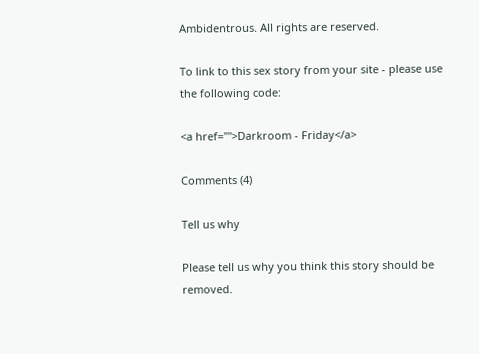Ambidentrous. All rights are reserved.

To link to this sex story from your site - please use the following code:

<a href="">Darkroom - Friday</a>

Comments (4)

Tell us why

Please tell us why you think this story should be removed.